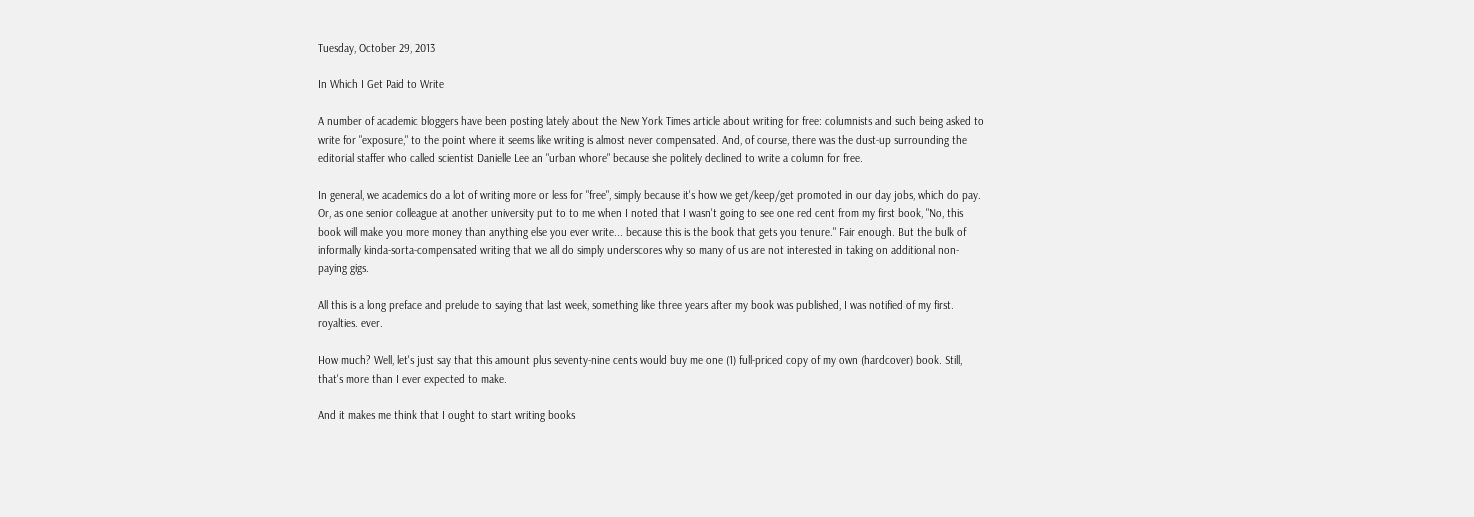Tuesday, October 29, 2013

In Which I Get Paid to Write

A number of academic bloggers have been posting lately about the New York Times article about writing for free: columnists and such being asked to write for "exposure," to the point where it seems like writing is almost never compensated. And, of course, there was the dust-up surrounding the editorial staffer who called scientist Danielle Lee an "urban whore" because she politely declined to write a column for free.

In general, we academics do a lot of writing more or less for "free", simply because it's how we get/keep/get promoted in our day jobs, which do pay. Or, as one senior colleague at another university put to to me when I noted that I wasn't going to see one red cent from my first book, "No, this book will make you more money than anything else you ever write... because this is the book that gets you tenure." Fair enough. But the bulk of informally kinda-sorta-compensated writing that we all do simply underscores why so many of us are not interested in taking on additional non-paying gigs.

All this is a long preface and prelude to saying that last week, something like three years after my book was published, I was notified of my first. royalties. ever.

How much? Well, let's just say that this amount plus seventy-nine cents would buy me one (1) full-priced copy of my own (hardcover) book. Still, that's more than I ever expected to make.

And it makes me think that I ought to start writing books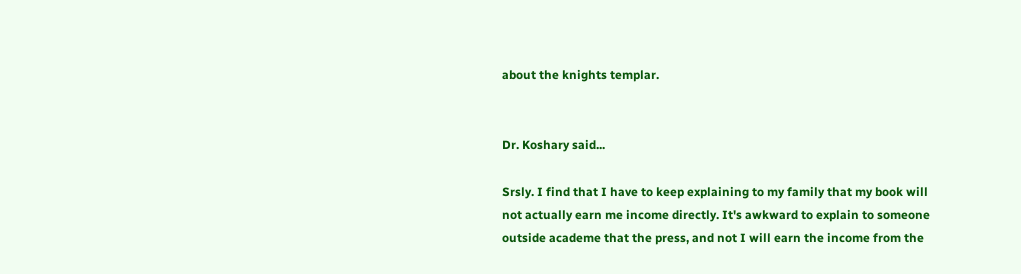about the knights templar.


Dr. Koshary said...

Srsly. I find that I have to keep explaining to my family that my book will not actually earn me income directly. It's awkward to explain to someone outside academe that the press, and not I will earn the income from the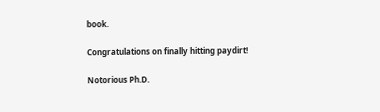book.

Congratulations on finally hitting paydirt!

Notorious Ph.D.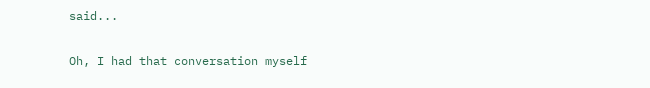said...

Oh, I had that conversation myself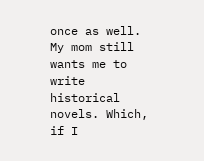once as well. My mom still wants me to write historical novels. Which, if I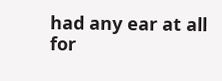had any ear at all for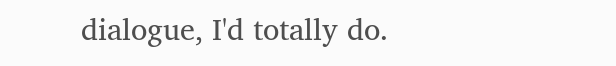dialogue, I'd totally do.